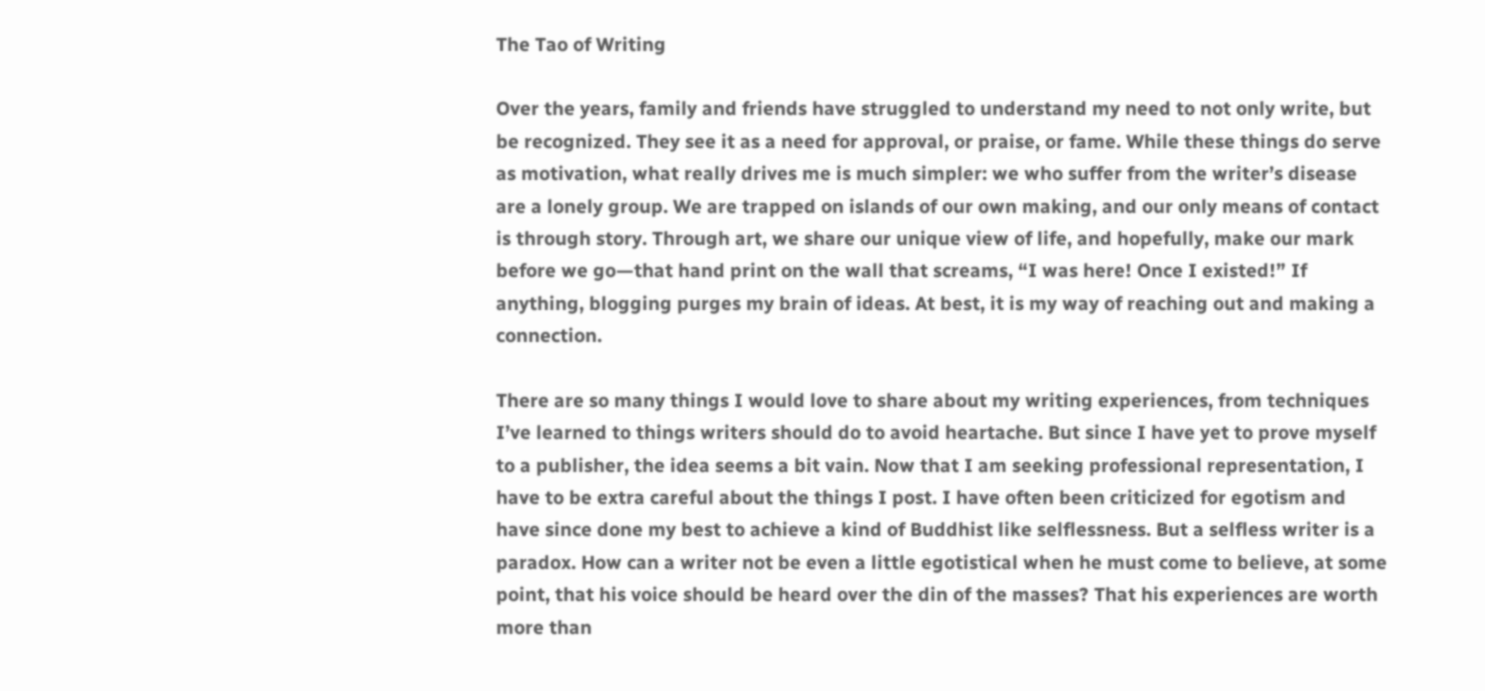The Tao of Writing

Over the years, family and friends have struggled to understand my need to not only write, but be recognized. They see it as a need for approval, or praise, or fame. While these things do serve as motivation, what really drives me is much simpler: we who suffer from the writer’s disease are a lonely group. We are trapped on islands of our own making, and our only means of contact is through story. Through art, we share our unique view of life, and hopefully, make our mark before we go—that hand print on the wall that screams, “I was here! Once I existed!” If anything, blogging purges my brain of ideas. At best, it is my way of reaching out and making a connection.

There are so many things I would love to share about my writing experiences, from techniques I’ve learned to things writers should do to avoid heartache. But since I have yet to prove myself to a publisher, the idea seems a bit vain. Now that I am seeking professional representation, I have to be extra careful about the things I post. I have often been criticized for egotism and have since done my best to achieve a kind of Buddhist like selflessness. But a selfless writer is a paradox. How can a writer not be even a little egotistical when he must come to believe, at some point, that his voice should be heard over the din of the masses? That his experiences are worth more than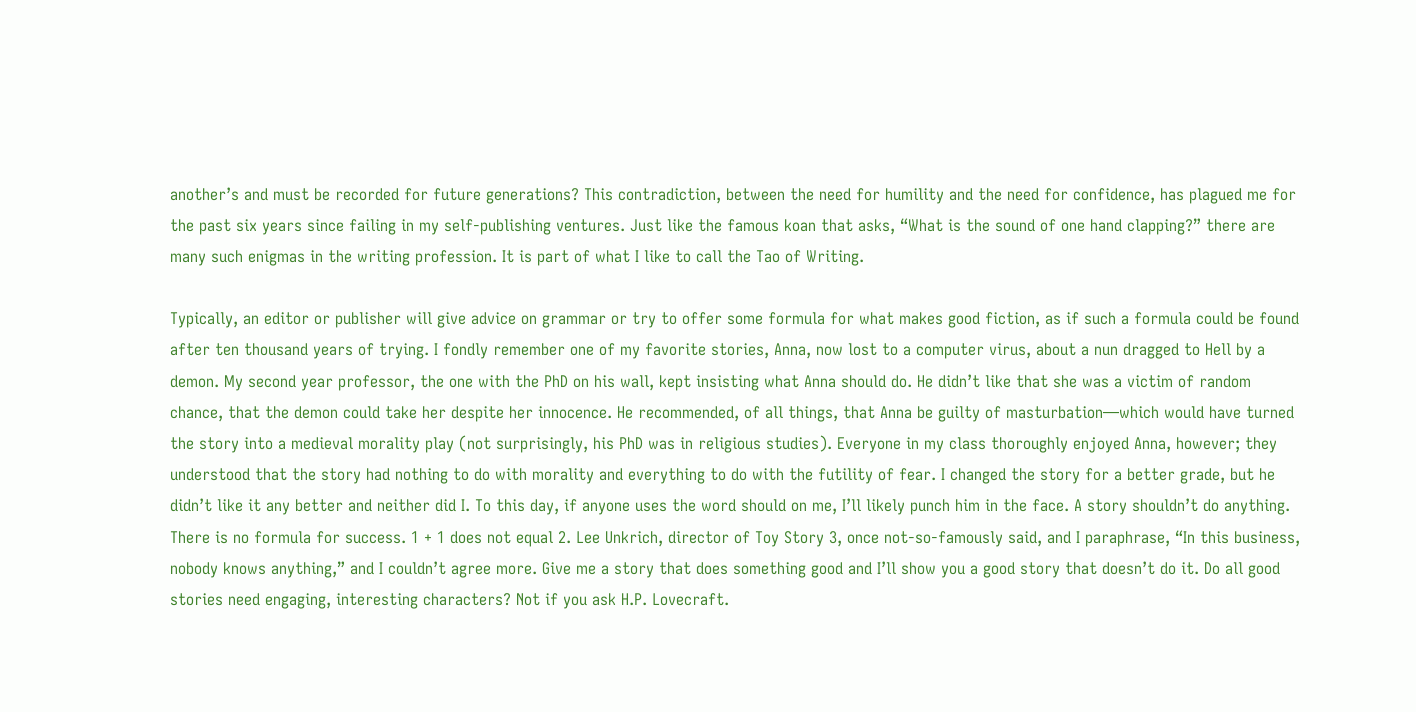another’s and must be recorded for future generations? This contradiction, between the need for humility and the need for confidence, has plagued me for the past six years since failing in my self-publishing ventures. Just like the famous koan that asks, “What is the sound of one hand clapping?” there are many such enigmas in the writing profession. It is part of what I like to call the Tao of Writing.

Typically, an editor or publisher will give advice on grammar or try to offer some formula for what makes good fiction, as if such a formula could be found after ten thousand years of trying. I fondly remember one of my favorite stories, Anna, now lost to a computer virus, about a nun dragged to Hell by a demon. My second year professor, the one with the PhD on his wall, kept insisting what Anna should do. He didn’t like that she was a victim of random chance, that the demon could take her despite her innocence. He recommended, of all things, that Anna be guilty of masturbation—which would have turned the story into a medieval morality play (not surprisingly, his PhD was in religious studies). Everyone in my class thoroughly enjoyed Anna, however; they understood that the story had nothing to do with morality and everything to do with the futility of fear. I changed the story for a better grade, but he didn’t like it any better and neither did I. To this day, if anyone uses the word should on me, I’ll likely punch him in the face. A story shouldn’t do anything. There is no formula for success. 1 + 1 does not equal 2. Lee Unkrich, director of Toy Story 3, once not-so-famously said, and I paraphrase, “In this business, nobody knows anything,” and I couldn’t agree more. Give me a story that does something good and I’ll show you a good story that doesn’t do it. Do all good stories need engaging, interesting characters? Not if you ask H.P. Lovecraft.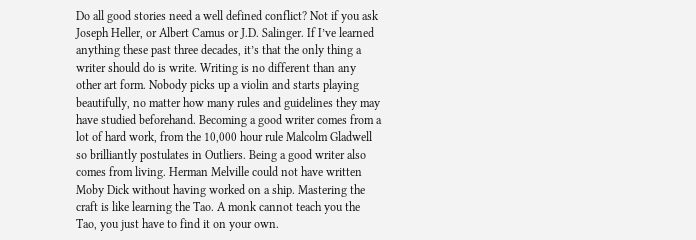Do all good stories need a well defined conflict? Not if you ask Joseph Heller, or Albert Camus or J.D. Salinger. If I’ve learned anything these past three decades, it’s that the only thing a writer should do is write. Writing is no different than any other art form. Nobody picks up a violin and starts playing beautifully, no matter how many rules and guidelines they may have studied beforehand. Becoming a good writer comes from a lot of hard work, from the 10,000 hour rule Malcolm Gladwell so brilliantly postulates in Outliers. Being a good writer also comes from living. Herman Melville could not have written Moby Dick without having worked on a ship. Mastering the craft is like learning the Tao. A monk cannot teach you the Tao, you just have to find it on your own.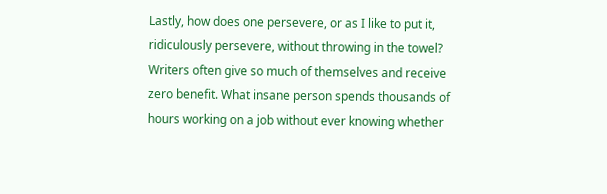Lastly, how does one persevere, or as I like to put it, ridiculously persevere, without throwing in the towel? Writers often give so much of themselves and receive zero benefit. What insane person spends thousands of hours working on a job without ever knowing whether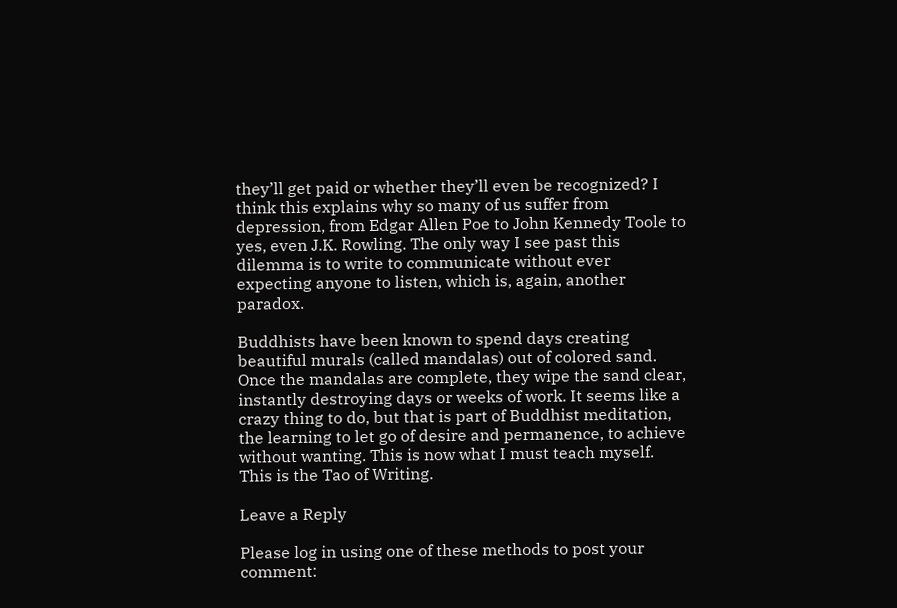they’ll get paid or whether they’ll even be recognized? I think this explains why so many of us suffer from depression, from Edgar Allen Poe to John Kennedy Toole to yes, even J.K. Rowling. The only way I see past this dilemma is to write to communicate without ever expecting anyone to listen, which is, again, another paradox.

Buddhists have been known to spend days creating beautiful murals (called mandalas) out of colored sand. Once the mandalas are complete, they wipe the sand clear, instantly destroying days or weeks of work. It seems like a crazy thing to do, but that is part of Buddhist meditation, the learning to let go of desire and permanence, to achieve without wanting. This is now what I must teach myself. This is the Tao of Writing.

Leave a Reply

Please log in using one of these methods to post your comment: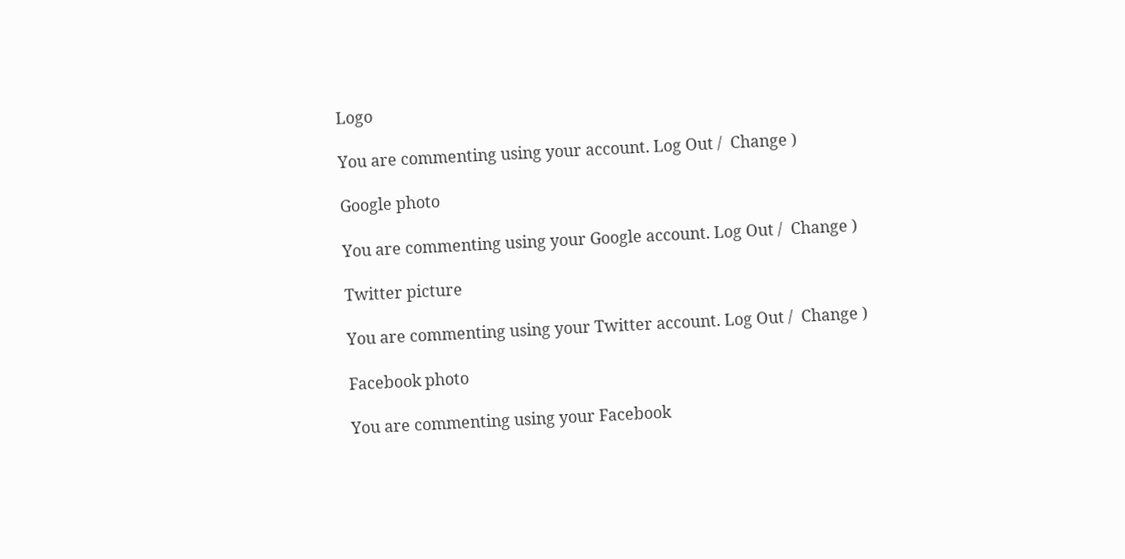Logo

You are commenting using your account. Log Out /  Change )

Google photo

You are commenting using your Google account. Log Out /  Change )

Twitter picture

You are commenting using your Twitter account. Log Out /  Change )

Facebook photo

You are commenting using your Facebook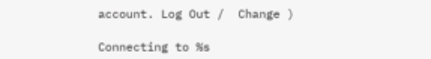account. Log Out /  Change )

Connecting to %s